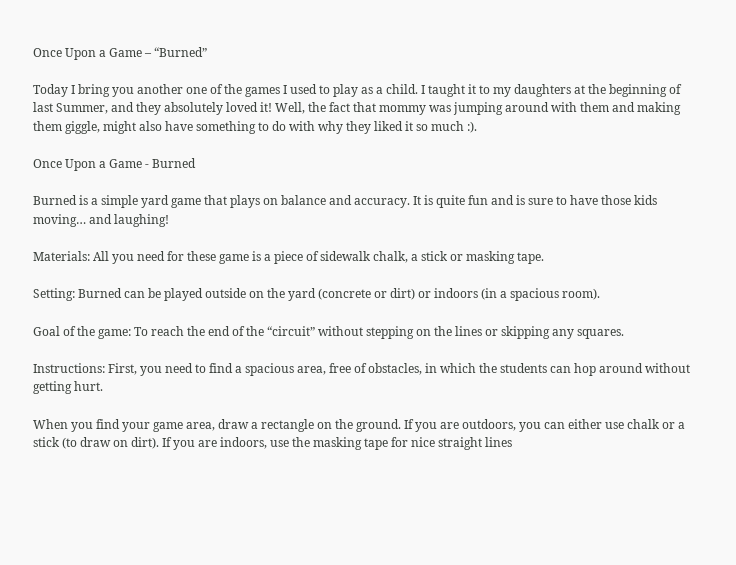Once Upon a Game – “Burned”

Today I bring you another one of the games I used to play as a child. I taught it to my daughters at the beginning of last Summer, and they absolutely loved it! Well, the fact that mommy was jumping around with them and making them giggle, might also have something to do with why they liked it so much :).

Once Upon a Game - Burned

Burned is a simple yard game that plays on balance and accuracy. It is quite fun and is sure to have those kids moving… and laughing!

Materials: All you need for these game is a piece of sidewalk chalk, a stick or masking tape.

Setting: Burned can be played outside on the yard (concrete or dirt) or indoors (in a spacious room).

Goal of the game: To reach the end of the “circuit” without stepping on the lines or skipping any squares.

Instructions: First, you need to find a spacious area, free of obstacles, in which the students can hop around without getting hurt.

When you find your game area, draw a rectangle on the ground. If you are outdoors, you can either use chalk or a stick (to draw on dirt). If you are indoors, use the masking tape for nice straight lines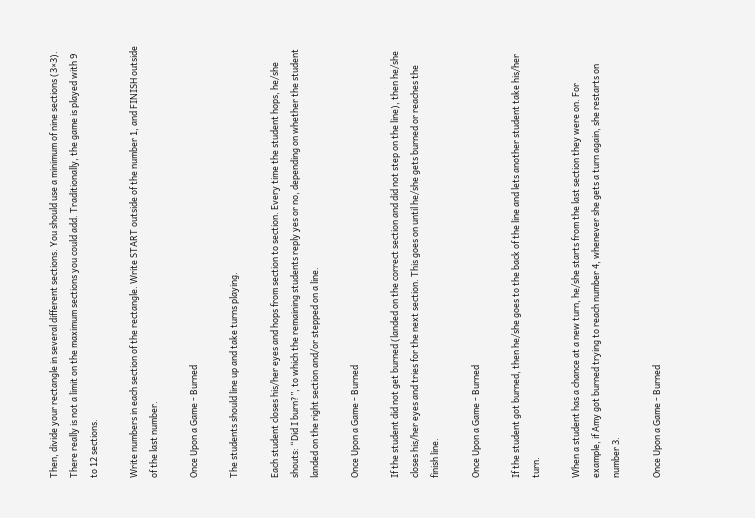Then, divide your rectangle in several different sections. You should use a minimum of nine sections (3×3). There really is not a limit on the maximum sections you could add. Traditionally, the game is played with 9 to 12 sections.

Write numbers in each section of the rectangle. Write START outside of the number 1, and FINISH outside of the last number.

Once Upon a Game - Burned

The students should line up and take turns playing.

Each student closes his/her eyes and hops from section to section. Every time the student hops, he/she shouts: “Did I burn?”, to which the remaining students reply yes or no, depending on whether the student landed on the right section and/or stepped on a line.

Once Upon a Game - Burned

If the student did not get burned (landed on the correct section and did not step on the line), then he/she closes his/her eyes and tries for the next section. This goes on until he/she gets burned or reaches the finish line.

Once Upon a Game - Burned

If the student got burned, then he/she goes to the back of the line and lets another student take his/her turn.

When a student has a chance at a new turn, he/she starts from the last section they were on. For example, if Amy got burned trying to reach number 4, whenever she gets a turn again, she restarts on number 3.

Once Upon a Game - Burned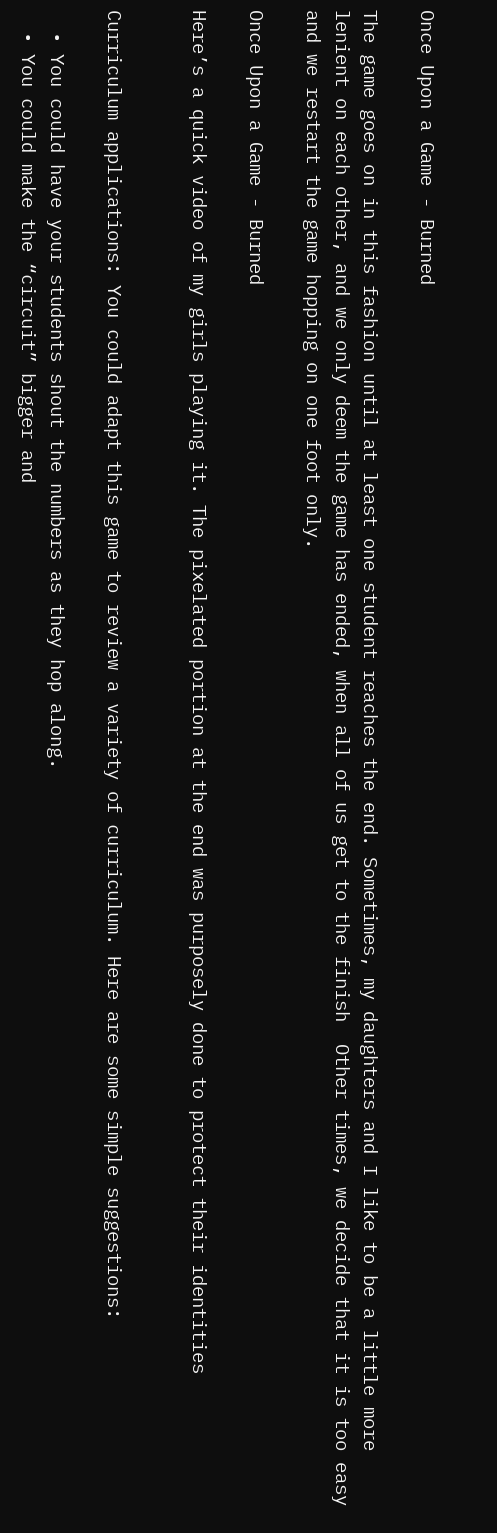Once Upon a Game - Burned

The game goes on in this fashion until at least one student reaches the end. Sometimes, my daughters and I like to be a little more lenient on each other, and we only deem the game has ended, when all of us get to the finish  Other times, we decide that it is too easy and we restart the game hopping on one foot only.

Once Upon a Game - Burned

Here’s a quick video of my girls playing it. The pixelated portion at the end was purposely done to protect their identities


Curriculum applications: You could adapt this game to review a variety of curriculum. Here are some simple suggestions:

  • You could have your students shout the numbers as they hop along.
  • You could make the “circuit” bigger and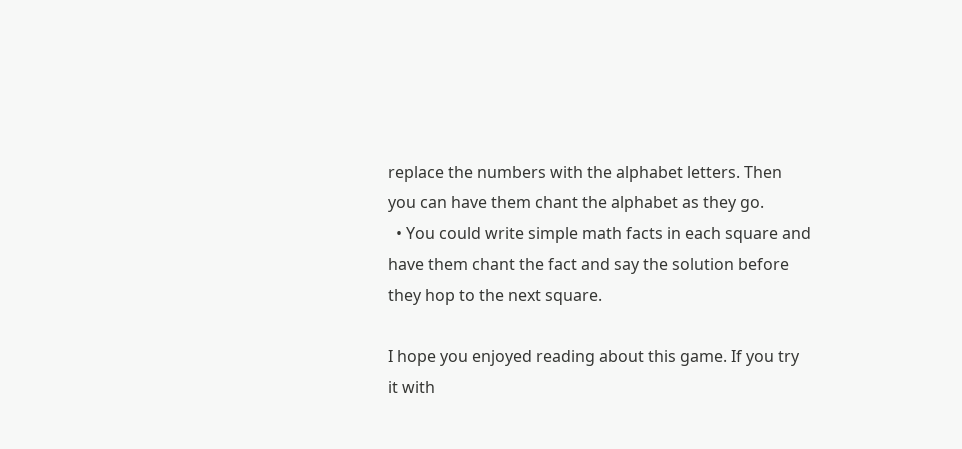replace the numbers with the alphabet letters. Then you can have them chant the alphabet as they go.
  • You could write simple math facts in each square and have them chant the fact and say the solution before they hop to the next square.

I hope you enjoyed reading about this game. If you try it with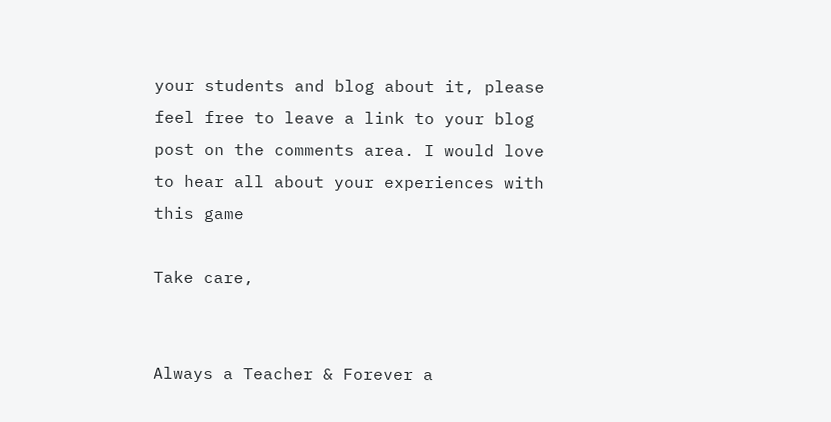your students and blog about it, please feel free to leave a link to your blog post on the comments area. I would love to hear all about your experiences with this game

Take care,


Always a Teacher & Forever a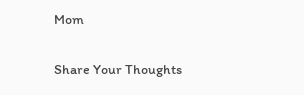Mom

Share Your Thoughts